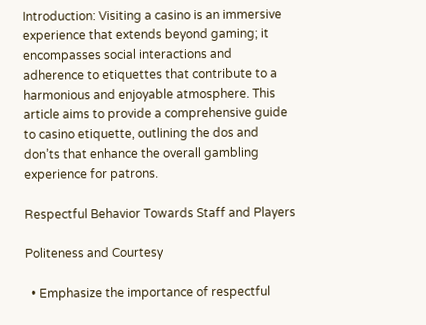Introduction: Visiting a casino is an immersive experience that extends beyond gaming; it encompasses social interactions and adherence to etiquettes that contribute to a harmonious and enjoyable atmosphere. This article aims to provide a comprehensive guide to casino etiquette, outlining the dos and don’ts that enhance the overall gambling experience for patrons.

Respectful Behavior Towards Staff and Players

Politeness and Courtesy

  • Emphasize the importance of respectful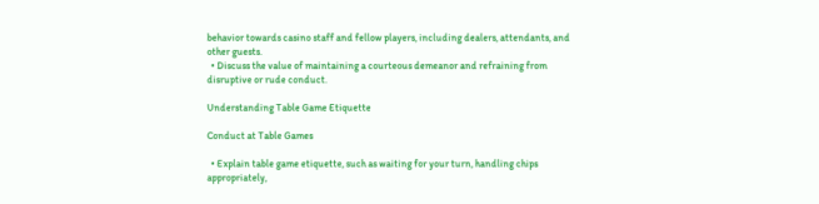behavior towards casino staff and fellow players, including dealers, attendants, and other guests.
  • Discuss the value of maintaining a courteous demeanor and refraining from disruptive or rude conduct.

Understanding Table Game Etiquette

Conduct at Table Games

  • Explain table game etiquette, such as waiting for your turn, handling chips appropriately,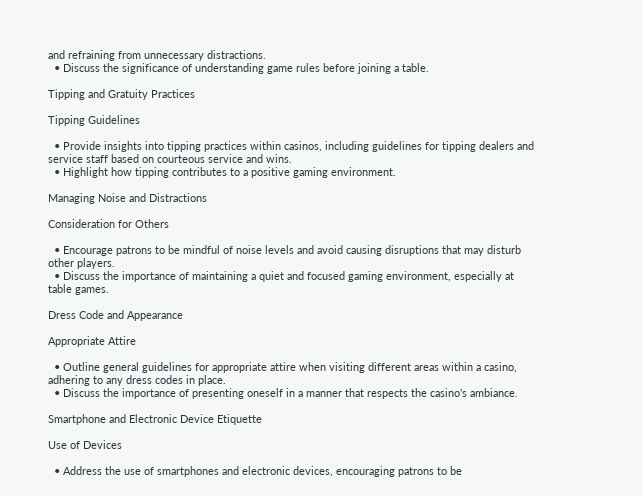and refraining from unnecessary distractions.
  • Discuss the significance of understanding game rules before joining a table.

Tipping and Gratuity Practices

Tipping Guidelines

  • Provide insights into tipping practices within casinos, including guidelines for tipping dealers and service staff based on courteous service and wins.
  • Highlight how tipping contributes to a positive gaming environment.

Managing Noise and Distractions

Consideration for Others

  • Encourage patrons to be mindful of noise levels and avoid causing disruptions that may disturb other players.
  • Discuss the importance of maintaining a quiet and focused gaming environment, especially at table games.

Dress Code and Appearance

Appropriate Attire

  • Outline general guidelines for appropriate attire when visiting different areas within a casino, adhering to any dress codes in place.
  • Discuss the importance of presenting oneself in a manner that respects the casino’s ambiance.

Smartphone and Electronic Device Etiquette

Use of Devices

  • Address the use of smartphones and electronic devices, encouraging patrons to be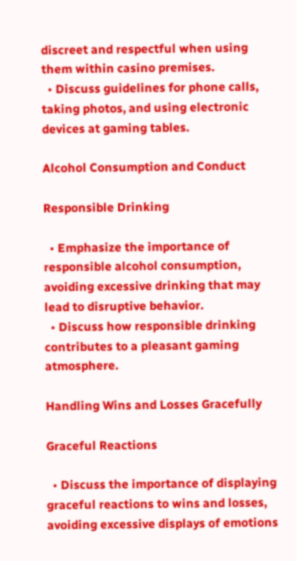discreet and respectful when using them within casino premises.
  • Discuss guidelines for phone calls, taking photos, and using electronic devices at gaming tables.

Alcohol Consumption and Conduct

Responsible Drinking

  • Emphasize the importance of responsible alcohol consumption, avoiding excessive drinking that may lead to disruptive behavior.
  • Discuss how responsible drinking contributes to a pleasant gaming atmosphere.

Handling Wins and Losses Gracefully

Graceful Reactions

  • Discuss the importance of displaying graceful reactions to wins and losses, avoiding excessive displays of emotions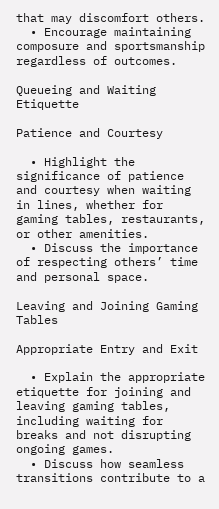that may discomfort others.
  • Encourage maintaining composure and sportsmanship regardless of outcomes.

Queueing and Waiting Etiquette

Patience and Courtesy

  • Highlight the significance of patience and courtesy when waiting in lines, whether for gaming tables, restaurants, or other amenities.
  • Discuss the importance of respecting others’ time and personal space.

Leaving and Joining Gaming Tables

Appropriate Entry and Exit

  • Explain the appropriate etiquette for joining and leaving gaming tables, including waiting for breaks and not disrupting ongoing games.
  • Discuss how seamless transitions contribute to a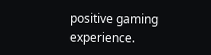positive gaming experience.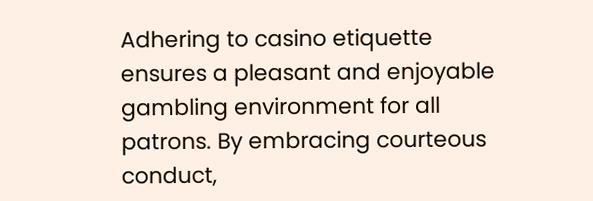Adhering to casino etiquette ensures a pleasant and enjoyable gambling environment for all patrons. By embracing courteous conduct,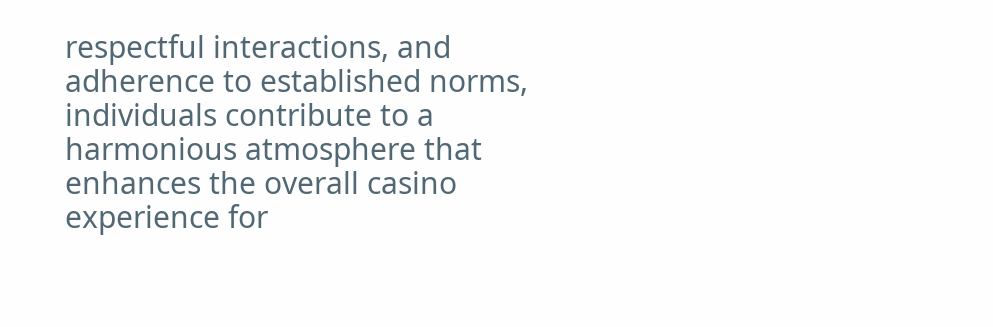respectful interactions, and adherence to established norms, individuals contribute to a harmonious atmosphere that enhances the overall casino experience for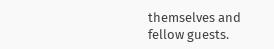themselves and fellow guests.